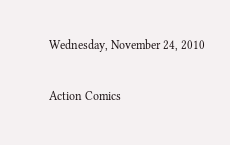Wednesday, November 24, 2010

Action Comics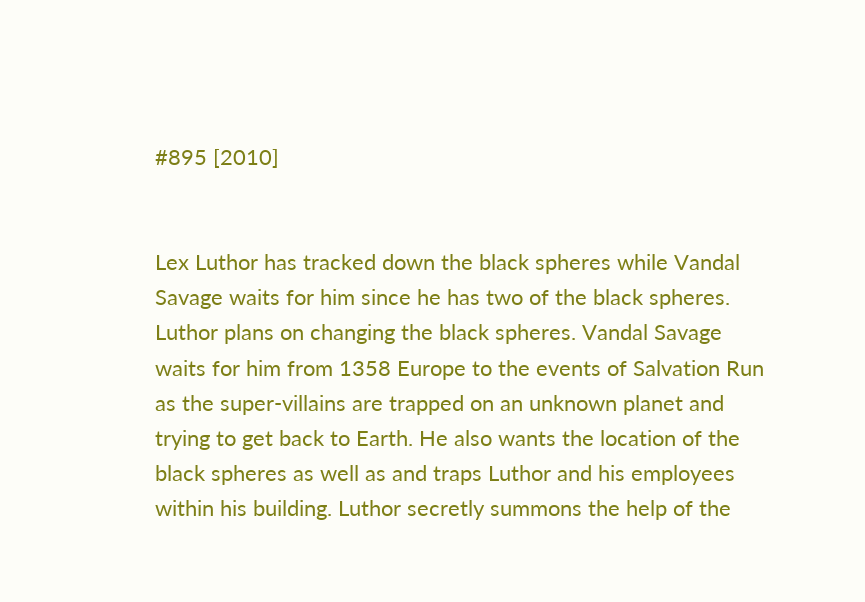#895 [2010]


Lex Luthor has tracked down the black spheres while Vandal Savage waits for him since he has two of the black spheres. Luthor plans on changing the black spheres. Vandal Savage waits for him from 1358 Europe to the events of Salvation Run as the super-villains are trapped on an unknown planet and trying to get back to Earth. He also wants the location of the black spheres as well as and traps Luthor and his employees within his building. Luthor secretly summons the help of the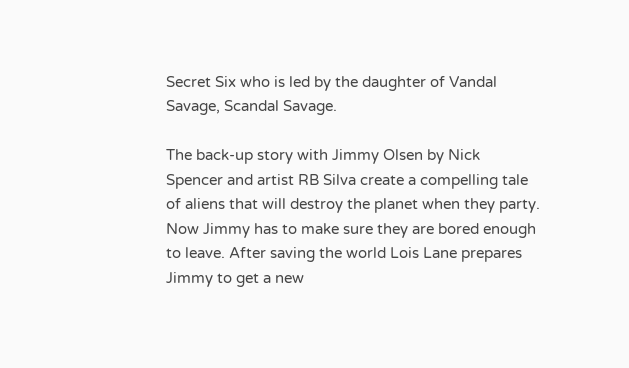Secret Six who is led by the daughter of Vandal Savage, Scandal Savage.

The back-up story with Jimmy Olsen by Nick Spencer and artist RB Silva create a compelling tale of aliens that will destroy the planet when they party. Now Jimmy has to make sure they are bored enough to leave. After saving the world Lois Lane prepares Jimmy to get a new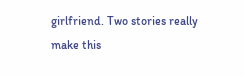girlfriend. Two stories really make this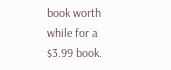book worth while for a $3.99 book.